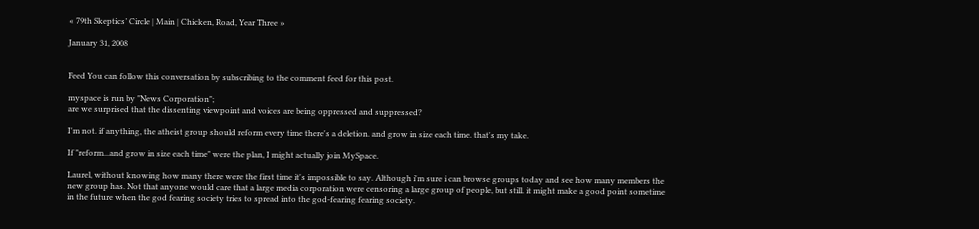« 79th Skeptics’ Circle | Main | Chicken, Road, Year Three »

January 31, 2008


Feed You can follow this conversation by subscribing to the comment feed for this post.

myspace is run by "News Corporation";
are we surprised that the dissenting viewpoint and voices are being oppressed and suppressed?

I'm not. if anything, the atheist group should reform every time there's a deletion. and grow in size each time. that's my take.

If "reform...and grow in size each time" were the plan, I might actually join MySpace.

Laurel, without knowing how many there were the first time it's impossible to say. Although i'm sure i can browse groups today and see how many members the new group has. Not that anyone would care that a large media corporation were censoring a large group of people, but still. it might make a good point sometime in the future when the god fearing society tries to spread into the god-fearing fearing society.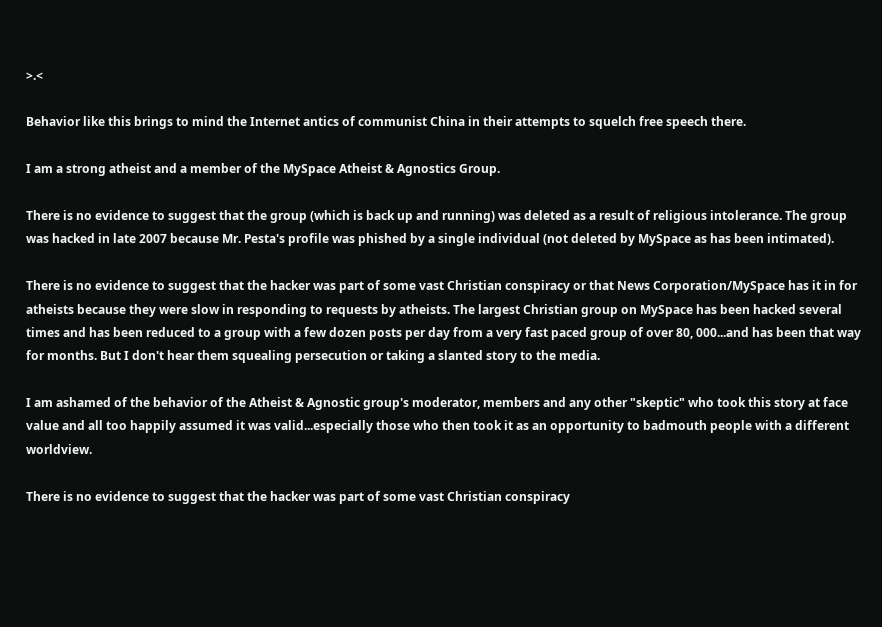>.<

Behavior like this brings to mind the Internet antics of communist China in their attempts to squelch free speech there.

I am a strong atheist and a member of the MySpace Atheist & Agnostics Group.

There is no evidence to suggest that the group (which is back up and running) was deleted as a result of religious intolerance. The group was hacked in late 2007 because Mr. Pesta's profile was phished by a single individual (not deleted by MySpace as has been intimated).

There is no evidence to suggest that the hacker was part of some vast Christian conspiracy or that News Corporation/MySpace has it in for atheists because they were slow in responding to requests by atheists. The largest Christian group on MySpace has been hacked several times and has been reduced to a group with a few dozen posts per day from a very fast paced group of over 80, 000...and has been that way for months. But I don't hear them squealing persecution or taking a slanted story to the media.

I am ashamed of the behavior of the Atheist & Agnostic group's moderator, members and any other "skeptic" who took this story at face value and all too happily assumed it was valid...especially those who then took it as an opportunity to badmouth people with a different worldview.

There is no evidence to suggest that the hacker was part of some vast Christian conspiracy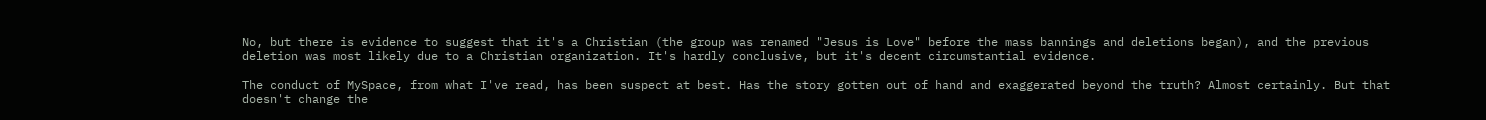No, but there is evidence to suggest that it's a Christian (the group was renamed "Jesus is Love" before the mass bannings and deletions began), and the previous deletion was most likely due to a Christian organization. It's hardly conclusive, but it's decent circumstantial evidence.

The conduct of MySpace, from what I've read, has been suspect at best. Has the story gotten out of hand and exaggerated beyond the truth? Almost certainly. But that doesn't change the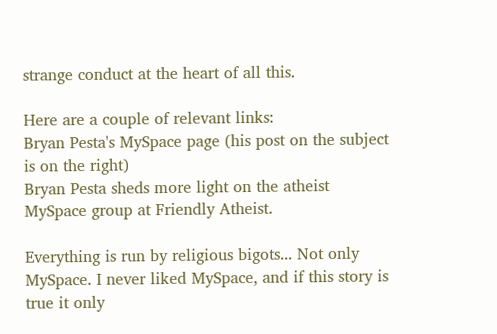strange conduct at the heart of all this.

Here are a couple of relevant links:
Bryan Pesta's MySpace page (his post on the subject is on the right)
Bryan Pesta sheds more light on the atheist MySpace group at Friendly Atheist.

Everything is run by religious bigots... Not only MySpace. I never liked MySpace, and if this story is true it only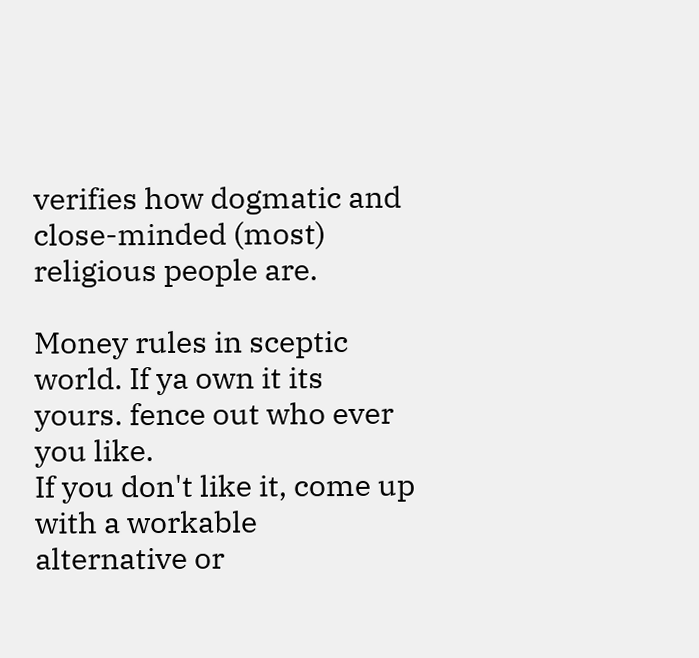verifies how dogmatic and close-minded (most) religious people are.

Money rules in sceptic world. If ya own it its yours. fence out who ever you like.
If you don't like it, come up with a workable alternative or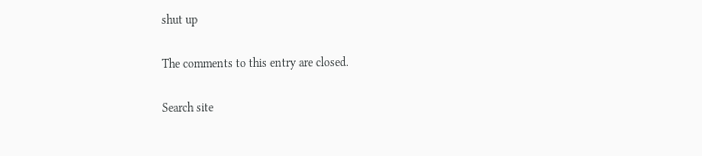shut up

The comments to this entry are closed.

Search site